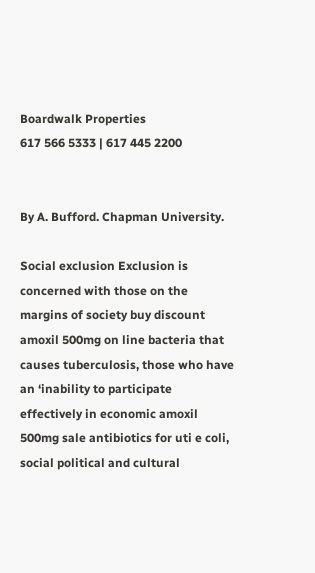Boardwalk Properties
617 566 5333 | 617 445 2200


By A. Bufford. Chapman University.

Social exclusion Exclusion is concerned with those on the margins of society buy discount amoxil 500mg on line bacteria that causes tuberculosis, those who have an ‘inability to participate effectively in economic amoxil 500mg sale antibiotics for uti e coli, social political and cultural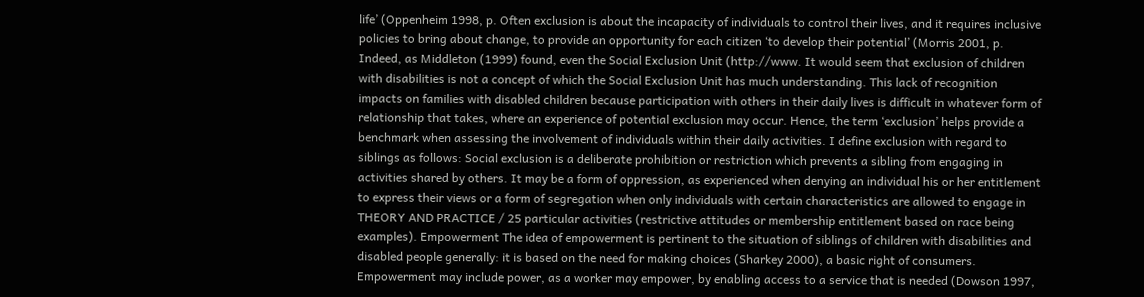life’ (Oppenheim 1998, p. Often exclusion is about the incapacity of individuals to control their lives, and it requires inclusive policies to bring about change, to provide an opportunity for each citizen ‘to develop their potential’ (Morris 2001, p. Indeed, as Middleton (1999) found, even the Social Exclusion Unit (http://www. It would seem that exclusion of children with disabilities is not a concept of which the Social Exclusion Unit has much understanding. This lack of recognition impacts on families with disabled children because participation with others in their daily lives is difficult in whatever form of relationship that takes, where an experience of potential exclusion may occur. Hence, the term ‘exclusion’ helps provide a benchmark when assessing the involvement of individuals within their daily activities. I define exclusion with regard to siblings as follows: Social exclusion is a deliberate prohibition or restriction which prevents a sibling from engaging in activities shared by others. It may be a form of oppression, as experienced when denying an individual his or her entitlement to express their views or a form of segregation when only individuals with certain characteristics are allowed to engage in THEORY AND PRACTICE / 25 particular activities (restrictive attitudes or membership entitlement based on race being examples). Empowerment The idea of empowerment is pertinent to the situation of siblings of children with disabilities and disabled people generally: it is based on the need for making choices (Sharkey 2000), a basic right of consumers. Empowerment may include power, as a worker may empower, by enabling access to a service that is needed (Dowson 1997,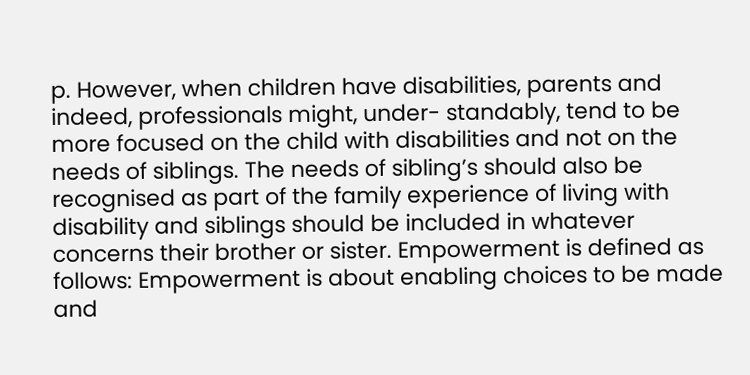p. However, when children have disabilities, parents and indeed, professionals might, under- standably, tend to be more focused on the child with disabilities and not on the needs of siblings. The needs of sibling’s should also be recognised as part of the family experience of living with disability and siblings should be included in whatever concerns their brother or sister. Empowerment is defined as follows: Empowerment is about enabling choices to be made and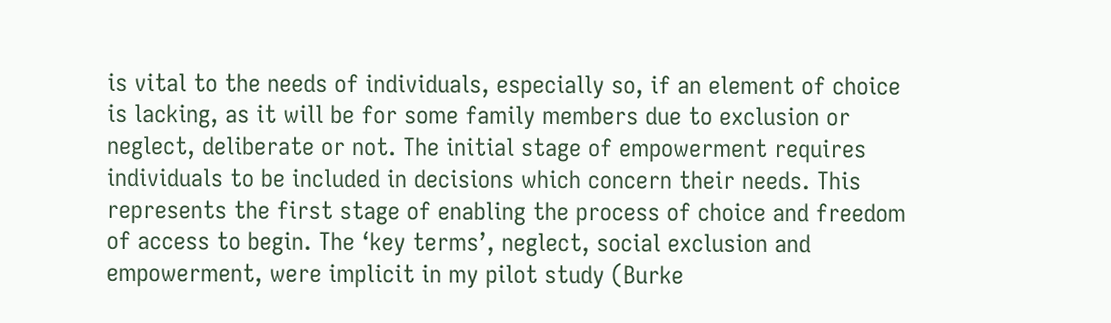is vital to the needs of individuals, especially so, if an element of choice is lacking, as it will be for some family members due to exclusion or neglect, deliberate or not. The initial stage of empowerment requires individuals to be included in decisions which concern their needs. This represents the first stage of enabling the process of choice and freedom of access to begin. The ‘key terms’, neglect, social exclusion and empowerment, were implicit in my pilot study (Burke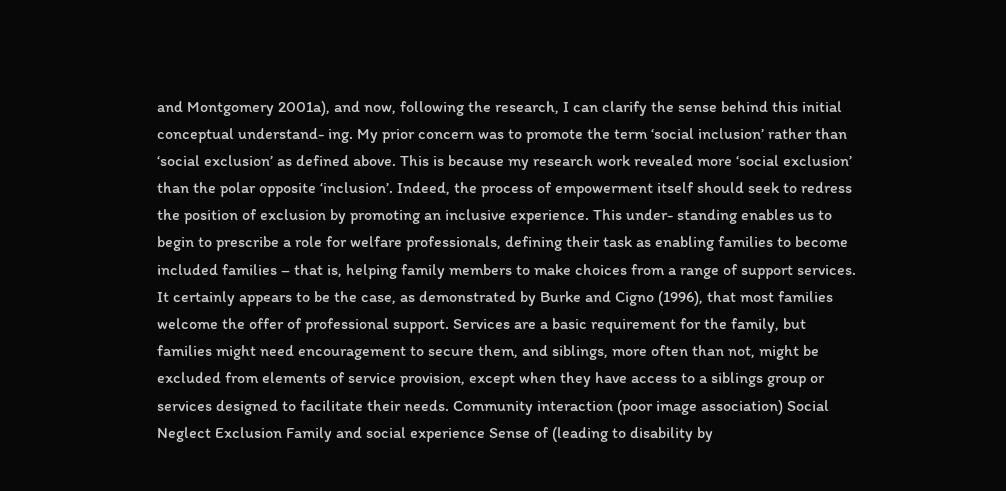and Montgomery 2001a), and now, following the research, I can clarify the sense behind this initial conceptual understand- ing. My prior concern was to promote the term ‘social inclusion’ rather than ‘social exclusion’ as defined above. This is because my research work revealed more ‘social exclusion’ than the polar opposite ‘inclusion’. Indeed, the process of empowerment itself should seek to redress the position of exclusion by promoting an inclusive experience. This under- standing enables us to begin to prescribe a role for welfare professionals, defining their task as enabling families to become included families – that is, helping family members to make choices from a range of support services. It certainly appears to be the case, as demonstrated by Burke and Cigno (1996), that most families welcome the offer of professional support. Services are a basic requirement for the family, but families might need encouragement to secure them, and siblings, more often than not, might be excluded from elements of service provision, except when they have access to a siblings group or services designed to facilitate their needs. Community interaction (poor image association) Social Neglect Exclusion Family and social experience Sense of (leading to disability by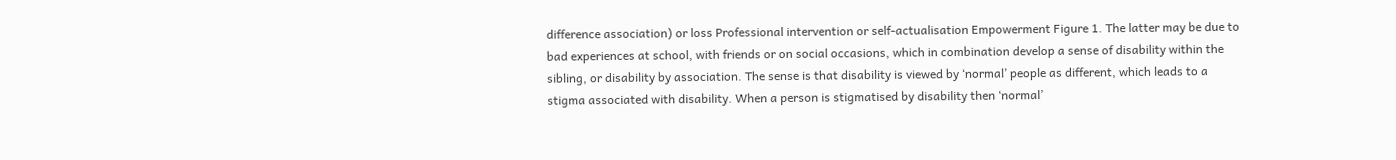difference association) or loss Professional intervention or self-actualisation Empowerment Figure 1. The latter may be due to bad experiences at school, with friends or on social occasions, which in combination develop a sense of disability within the sibling, or disability by association. The sense is that disability is viewed by ‘normal’ people as different, which leads to a stigma associated with disability. When a person is stigmatised by disability then ‘normal’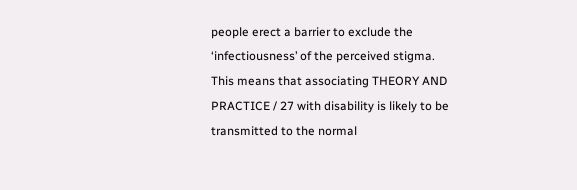people erect a barrier to exclude the ‘infectiousness’ of the perceived stigma. This means that associating THEORY AND PRACTICE / 27 with disability is likely to be transmitted to the normal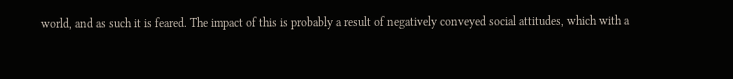world, and as such it is feared. The impact of this is probably a result of negatively conveyed social attitudes, which with a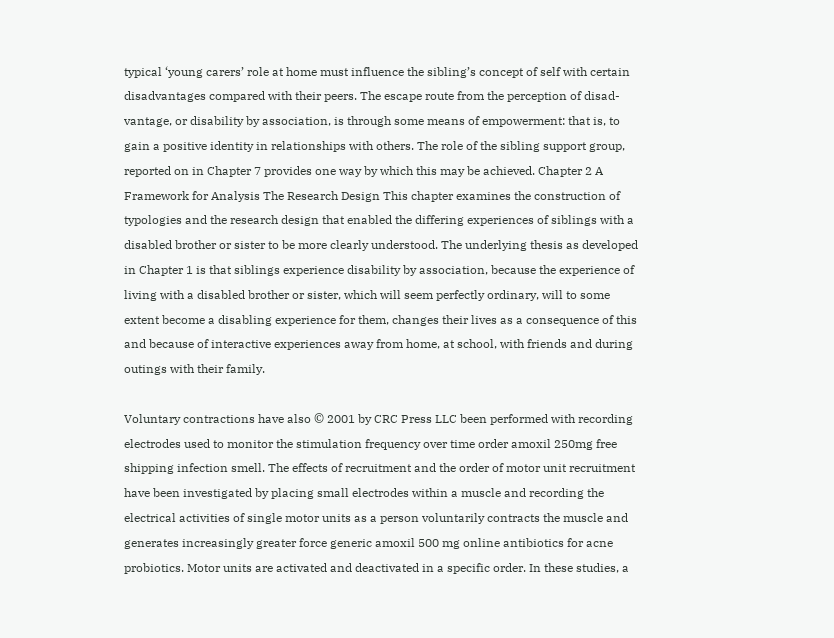typical ‘young carers’ role at home must influence the sibling’s concept of self with certain disadvantages compared with their peers. The escape route from the perception of disad- vantage, or disability by association, is through some means of empowerment: that is, to gain a positive identity in relationships with others. The role of the sibling support group, reported on in Chapter 7 provides one way by which this may be achieved. Chapter 2 A Framework for Analysis The Research Design This chapter examines the construction of typologies and the research design that enabled the differing experiences of siblings with a disabled brother or sister to be more clearly understood. The underlying thesis as developed in Chapter 1 is that siblings experience disability by association, because the experience of living with a disabled brother or sister, which will seem perfectly ordinary, will to some extent become a disabling experience for them, changes their lives as a consequence of this and because of interactive experiences away from home, at school, with friends and during outings with their family.

Voluntary contractions have also © 2001 by CRC Press LLC been performed with recording electrodes used to monitor the stimulation frequency over time order amoxil 250mg free shipping infection smell. The effects of recruitment and the order of motor unit recruitment have been investigated by placing small electrodes within a muscle and recording the electrical activities of single motor units as a person voluntarily contracts the muscle and generates increasingly greater force generic amoxil 500 mg online antibiotics for acne probiotics. Motor units are activated and deactivated in a specific order. In these studies, a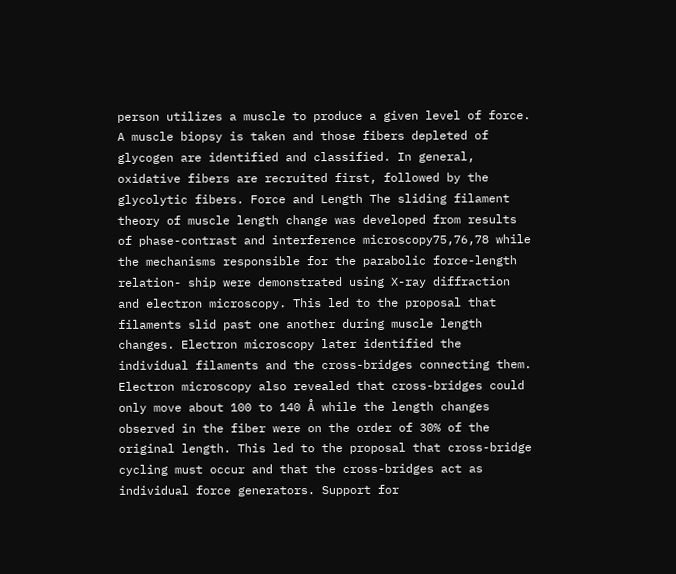person utilizes a muscle to produce a given level of force. A muscle biopsy is taken and those fibers depleted of glycogen are identified and classified. In general, oxidative fibers are recruited first, followed by the glycolytic fibers. Force and Length The sliding filament theory of muscle length change was developed from results of phase-contrast and interference microscopy75,76,78 while the mechanisms responsible for the parabolic force-length relation- ship were demonstrated using X-ray diffraction and electron microscopy. This led to the proposal that filaments slid past one another during muscle length changes. Electron microscopy later identified the individual filaments and the cross-bridges connecting them. Electron microscopy also revealed that cross-bridges could only move about 100 to 140 Å while the length changes observed in the fiber were on the order of 30% of the original length. This led to the proposal that cross-bridge cycling must occur and that the cross-bridges act as individual force generators. Support for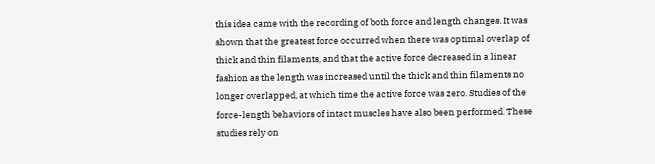this idea came with the recording of both force and length changes. It was shown that the greatest force occurred when there was optimal overlap of thick and thin filaments, and that the active force decreased in a linear fashion as the length was increased until the thick and thin filaments no longer overlapped, at which time the active force was zero. Studies of the force-length behaviors of intact muscles have also been performed. These studies rely on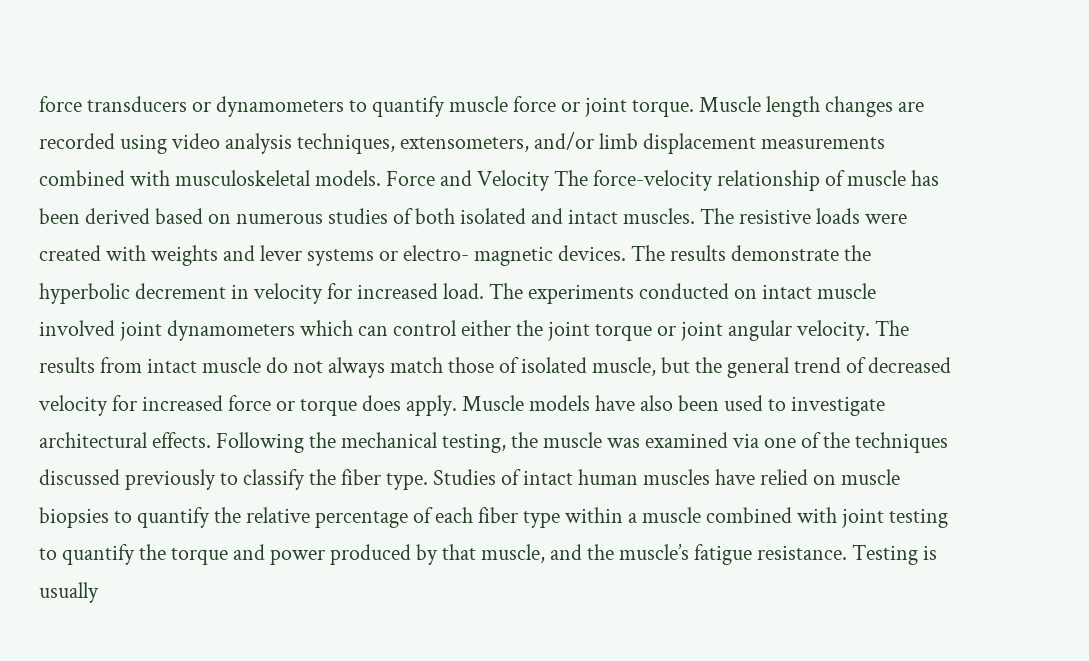force transducers or dynamometers to quantify muscle force or joint torque. Muscle length changes are recorded using video analysis techniques, extensometers, and/or limb displacement measurements combined with musculoskeletal models. Force and Velocity The force-velocity relationship of muscle has been derived based on numerous studies of both isolated and intact muscles. The resistive loads were created with weights and lever systems or electro- magnetic devices. The results demonstrate the hyperbolic decrement in velocity for increased load. The experiments conducted on intact muscle involved joint dynamometers which can control either the joint torque or joint angular velocity. The results from intact muscle do not always match those of isolated muscle, but the general trend of decreased velocity for increased force or torque does apply. Muscle models have also been used to investigate architectural effects. Following the mechanical testing, the muscle was examined via one of the techniques discussed previously to classify the fiber type. Studies of intact human muscles have relied on muscle biopsies to quantify the relative percentage of each fiber type within a muscle combined with joint testing to quantify the torque and power produced by that muscle, and the muscle’s fatigue resistance. Testing is usually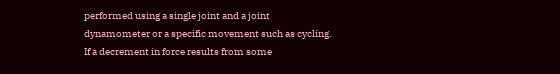performed using a single joint and a joint dynamometer or a specific movement such as cycling. If a decrement in force results from some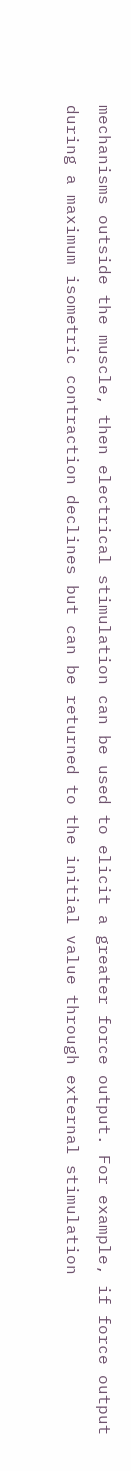mechanisms outside the muscle, then electrical stimulation can be used to elicit a greater force output. For example, if force output during a maximum isometric contraction declines but can be returned to the initial value through external stimulation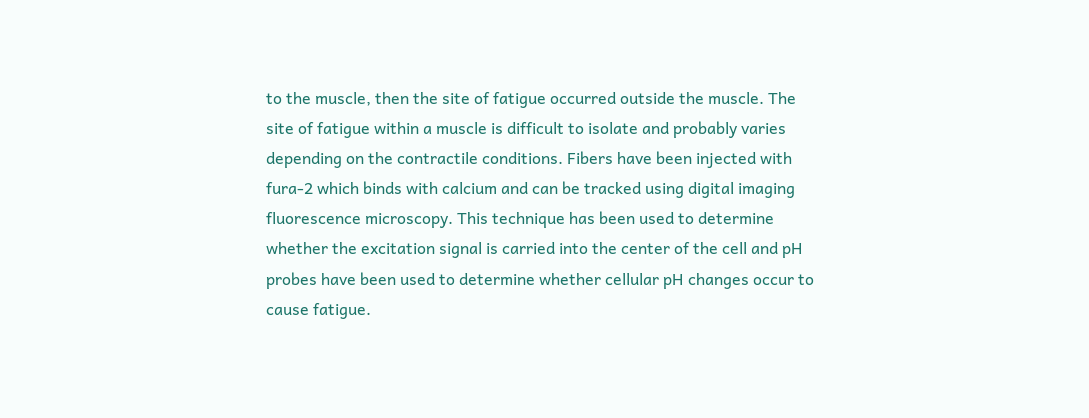to the muscle, then the site of fatigue occurred outside the muscle. The site of fatigue within a muscle is difficult to isolate and probably varies depending on the contractile conditions. Fibers have been injected with fura-2 which binds with calcium and can be tracked using digital imaging fluorescence microscopy. This technique has been used to determine whether the excitation signal is carried into the center of the cell and pH probes have been used to determine whether cellular pH changes occur to cause fatigue.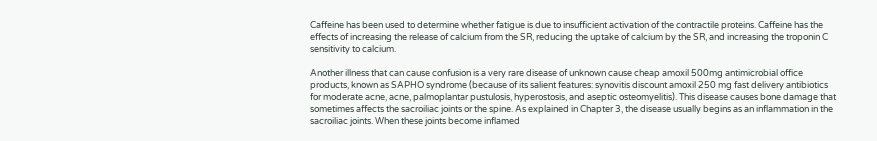Caffeine has been used to determine whether fatigue is due to insufficient activation of the contractile proteins. Caffeine has the effects of increasing the release of calcium from the SR, reducing the uptake of calcium by the SR, and increasing the troponin C sensitivity to calcium.

Another illness that can cause confusion is a very rare disease of unknown cause cheap amoxil 500mg antimicrobial office products, known as SAPHO syndrome (because of its salient features: synovitis discount amoxil 250 mg fast delivery antibiotics for moderate acne, acne, palmoplantar pustulosis, hyperostosis, and aseptic osteomyelitis). This disease causes bone damage that sometimes affects the sacroiliac joints or the spine. As explained in Chapter 3, the disease usually begins as an inflammation in the sacroiliac joints. When these joints become inflamed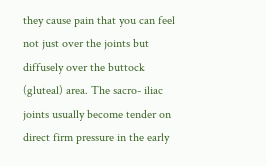they cause pain that you can feel not just over the joints but diffusely over the buttock (gluteal) area. The sacro- iliac joints usually become tender on direct firm pressure in the early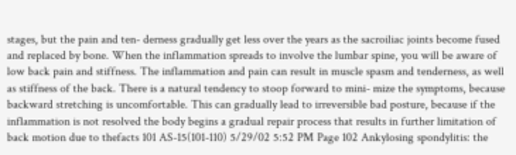stages, but the pain and ten- derness gradually get less over the years as the sacroiliac joints become fused and replaced by bone. When the inflammation spreads to involve the lumbar spine, you will be aware of low back pain and stiffness. The inflammation and pain can result in muscle spasm and tenderness, as well as stiffness of the back. There is a natural tendency to stoop forward to mini- mize the symptoms, because backward stretching is uncomfortable. This can gradually lead to irreversible bad posture, because if the inflammation is not resolved the body begins a gradual repair process that results in further limitation of back motion due to thefacts 101 AS-15(101-110) 5/29/02 5:52 PM Page 102 Ankylosing spondylitis: the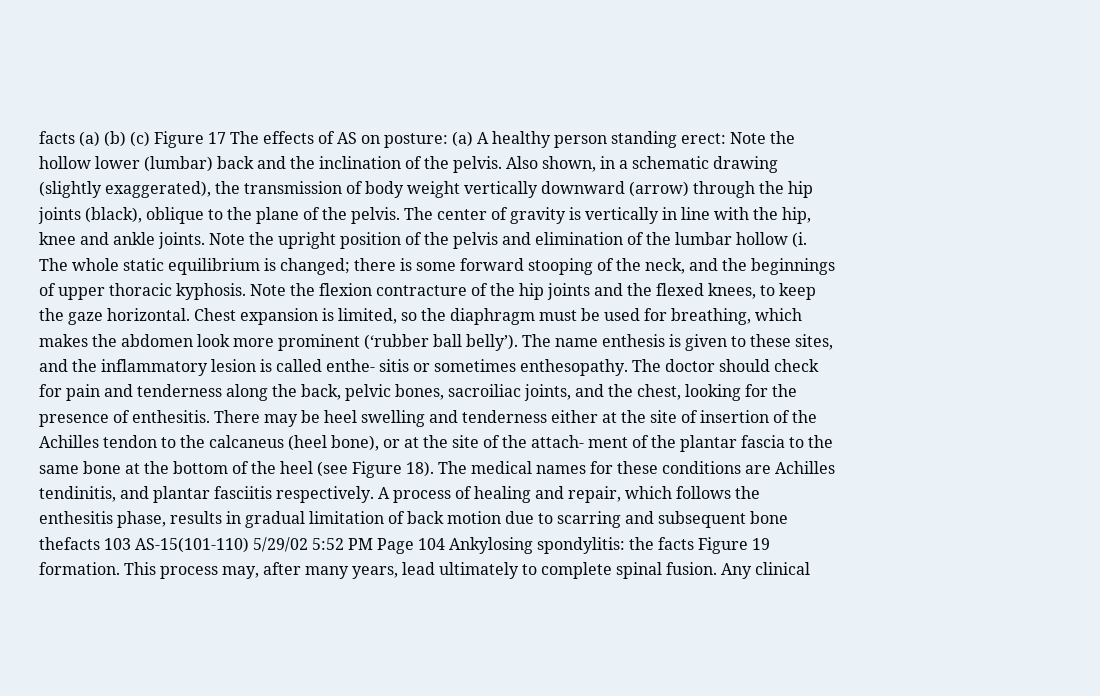facts (a) (b) (c) Figure 17 The effects of AS on posture: (a) A healthy person standing erect: Note the hollow lower (lumbar) back and the inclination of the pelvis. Also shown, in a schematic drawing (slightly exaggerated), the transmission of body weight vertically downward (arrow) through the hip joints (black), oblique to the plane of the pelvis. The center of gravity is vertically in line with the hip, knee and ankle joints. Note the upright position of the pelvis and elimination of the lumbar hollow (i. The whole static equilibrium is changed; there is some forward stooping of the neck, and the beginnings of upper thoracic kyphosis. Note the flexion contracture of the hip joints and the flexed knees, to keep the gaze horizontal. Chest expansion is limited, so the diaphragm must be used for breathing, which makes the abdomen look more prominent (‘rubber ball belly’). The name enthesis is given to these sites, and the inflammatory lesion is called enthe- sitis or sometimes enthesopathy. The doctor should check for pain and tenderness along the back, pelvic bones, sacroiliac joints, and the chest, looking for the presence of enthesitis. There may be heel swelling and tenderness either at the site of insertion of the Achilles tendon to the calcaneus (heel bone), or at the site of the attach- ment of the plantar fascia to the same bone at the bottom of the heel (see Figure 18). The medical names for these conditions are Achilles tendinitis, and plantar fasciitis respectively. A process of healing and repair, which follows the enthesitis phase, results in gradual limitation of back motion due to scarring and subsequent bone thefacts 103 AS-15(101-110) 5/29/02 5:52 PM Page 104 Ankylosing spondylitis: the facts Figure 19 formation. This process may, after many years, lead ultimately to complete spinal fusion. Any clinical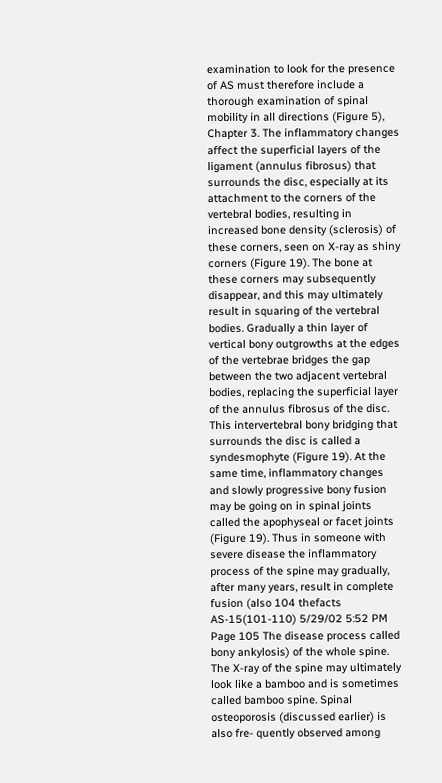examination to look for the presence of AS must therefore include a thorough examination of spinal mobility in all directions (Figure 5), Chapter 3. The inflammatory changes affect the superficial layers of the ligament (annulus fibrosus) that surrounds the disc, especially at its attachment to the corners of the vertebral bodies, resulting in increased bone density (sclerosis) of these corners, seen on X-ray as shiny corners (Figure 19). The bone at these corners may subsequently disappear, and this may ultimately result in squaring of the vertebral bodies. Gradually a thin layer of vertical bony outgrowths at the edges of the vertebrae bridges the gap between the two adjacent vertebral bodies, replacing the superficial layer of the annulus fibrosus of the disc. This intervertebral bony bridging that surrounds the disc is called a syndesmophyte (Figure 19). At the same time, inflammatory changes and slowly progressive bony fusion may be going on in spinal joints called the apophyseal or facet joints (Figure 19). Thus in someone with severe disease the inflammatory process of the spine may gradually, after many years, result in complete fusion (also 104 thefacts AS-15(101-110) 5/29/02 5:52 PM Page 105 The disease process called bony ankylosis) of the whole spine. The X-ray of the spine may ultimately look like a bamboo and is sometimes called bamboo spine. Spinal osteoporosis (discussed earlier) is also fre- quently observed among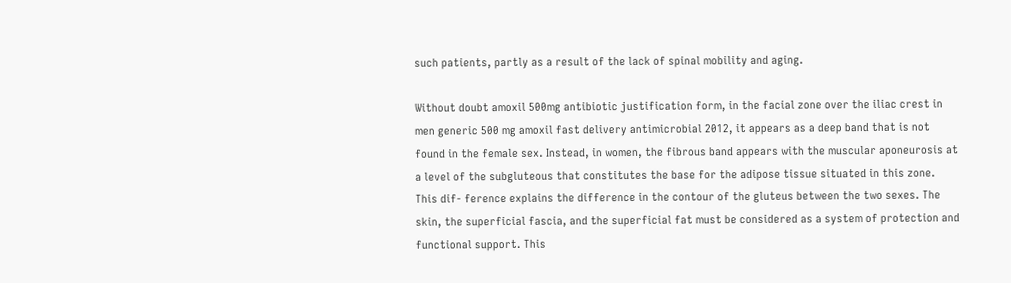such patients, partly as a result of the lack of spinal mobility and aging.

Without doubt amoxil 500mg antibiotic justification form, in the facial zone over the iliac crest in men generic 500 mg amoxil fast delivery antimicrobial 2012, it appears as a deep band that is not found in the female sex. Instead, in women, the fibrous band appears with the muscular aponeurosis at a level of the subgluteous that constitutes the base for the adipose tissue situated in this zone. This dif- ference explains the difference in the contour of the gluteus between the two sexes. The skin, the superficial fascia, and the superficial fat must be considered as a system of protection and functional support. This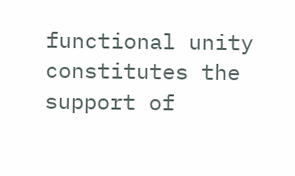functional unity constitutes the support of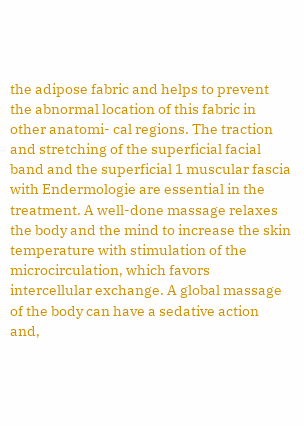the adipose fabric and helps to prevent the abnormal location of this fabric in other anatomi- cal regions. The traction and stretching of the superficial facial band and the superficial 1 muscular fascia with Endermologie are essential in the treatment. A well-done massage relaxes the body and the mind to increase the skin temperature with stimulation of the microcirculation, which favors intercellular exchange. A global massage of the body can have a sedative action and,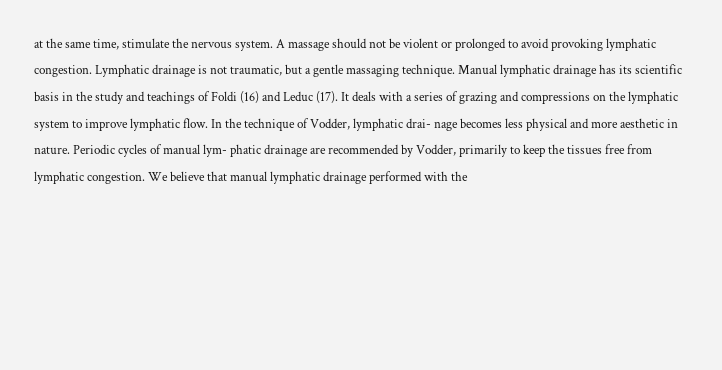at the same time, stimulate the nervous system. A massage should not be violent or prolonged to avoid provoking lymphatic congestion. Lymphatic drainage is not traumatic, but a gentle massaging technique. Manual lymphatic drainage has its scientific basis in the study and teachings of Foldi (16) and Leduc (17). It deals with a series of grazing and compressions on the lymphatic system to improve lymphatic flow. In the technique of Vodder, lymphatic drai- nage becomes less physical and more aesthetic in nature. Periodic cycles of manual lym- phatic drainage are recommended by Vodder, primarily to keep the tissues free from lymphatic congestion. We believe that manual lymphatic drainage performed with the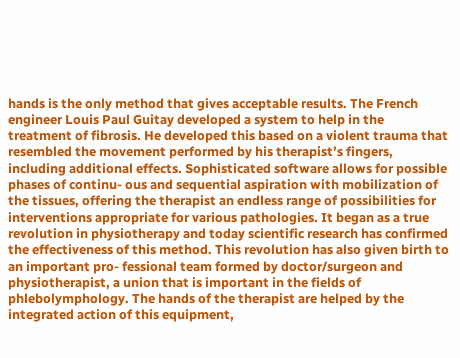hands is the only method that gives acceptable results. The French engineer Louis Paul Guitay developed a system to help in the treatment of fibrosis. He developed this based on a violent trauma that resembled the movement performed by his therapist’s fingers, including additional effects. Sophisticated software allows for possible phases of continu- ous and sequential aspiration with mobilization of the tissues, offering the therapist an endless range of possibilities for interventions appropriate for various pathologies. It began as a true revolution in physiotherapy and today scientific research has confirmed the effectiveness of this method. This revolution has also given birth to an important pro- fessional team formed by doctor/surgeon and physiotherapist, a union that is important in the fields of phlebolymphology. The hands of the therapist are helped by the integrated action of this equipment,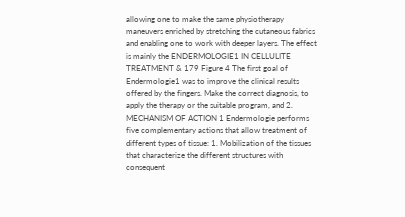allowing one to make the same physiotherapy maneuvers enriched by stretching the cutaneous fabrics and enabling one to work with deeper layers. The effect is mainly the ENDERMOLOGIE1 IN CELLULITE TREATMENT & 179 Figure 4 The first goal of Endermologie1 was to improve the clinical results offered by the fingers. Make the correct diagnosis, to apply the therapy or the suitable program, and 2. MECHANISM OF ACTION 1 Endermologie performs five complementary actions that allow treatment of different types of tissue: 1. Mobilization of the tissues that characterize the different structures with consequent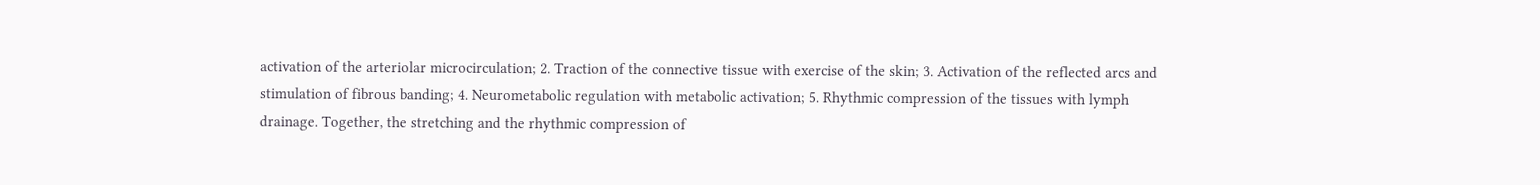activation of the arteriolar microcirculation; 2. Traction of the connective tissue with exercise of the skin; 3. Activation of the reflected arcs and stimulation of fibrous banding; 4. Neurometabolic regulation with metabolic activation; 5. Rhythmic compression of the tissues with lymph drainage. Together, the stretching and the rhythmic compression of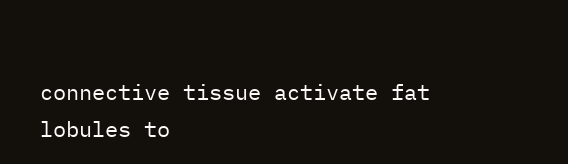connective tissue activate fat lobules to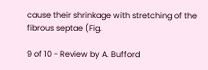cause their shrinkage with stretching of the fibrous septae (Fig.

9 of 10 - Review by A. Bufford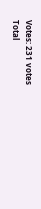Votes: 231 votes
Total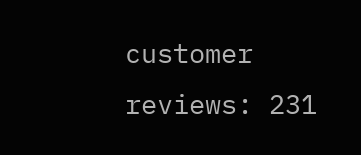customer reviews: 231